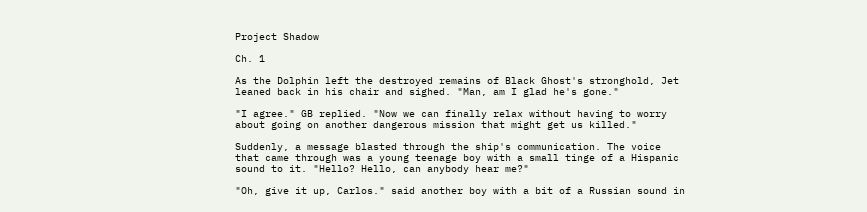Project Shadow

Ch. 1

As the Dolphin left the destroyed remains of Black Ghost's stronghold, Jet leaned back in his chair and sighed. "Man, am I glad he's gone."

"I agree." GB replied. "Now we can finally relax without having to worry about going on another dangerous mission that might get us killed."

Suddenly, a message blasted through the ship's communication. The voice that came through was a young teenage boy with a small tinge of a Hispanic sound to it. "Hello? Hello, can anybody hear me?"

"Oh, give it up, Carlos." said another boy with a bit of a Russian sound in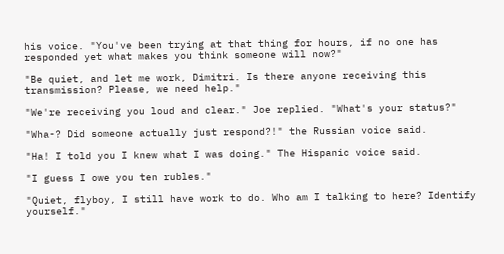his voice. "You've been trying at that thing for hours, if no one has responded yet what makes you think someone will now?"

"Be quiet, and let me work, Dimitri. Is there anyone receiving this transmission? Please, we need help."

"We're receiving you loud and clear." Joe replied. "What's your status?"

"Wha-? Did someone actually just respond?!" the Russian voice said.

"Ha! I told you I knew what I was doing." The Hispanic voice said.

"I guess I owe you ten rubles."

"Quiet, flyboy, I still have work to do. Who am I talking to here? Identify yourself."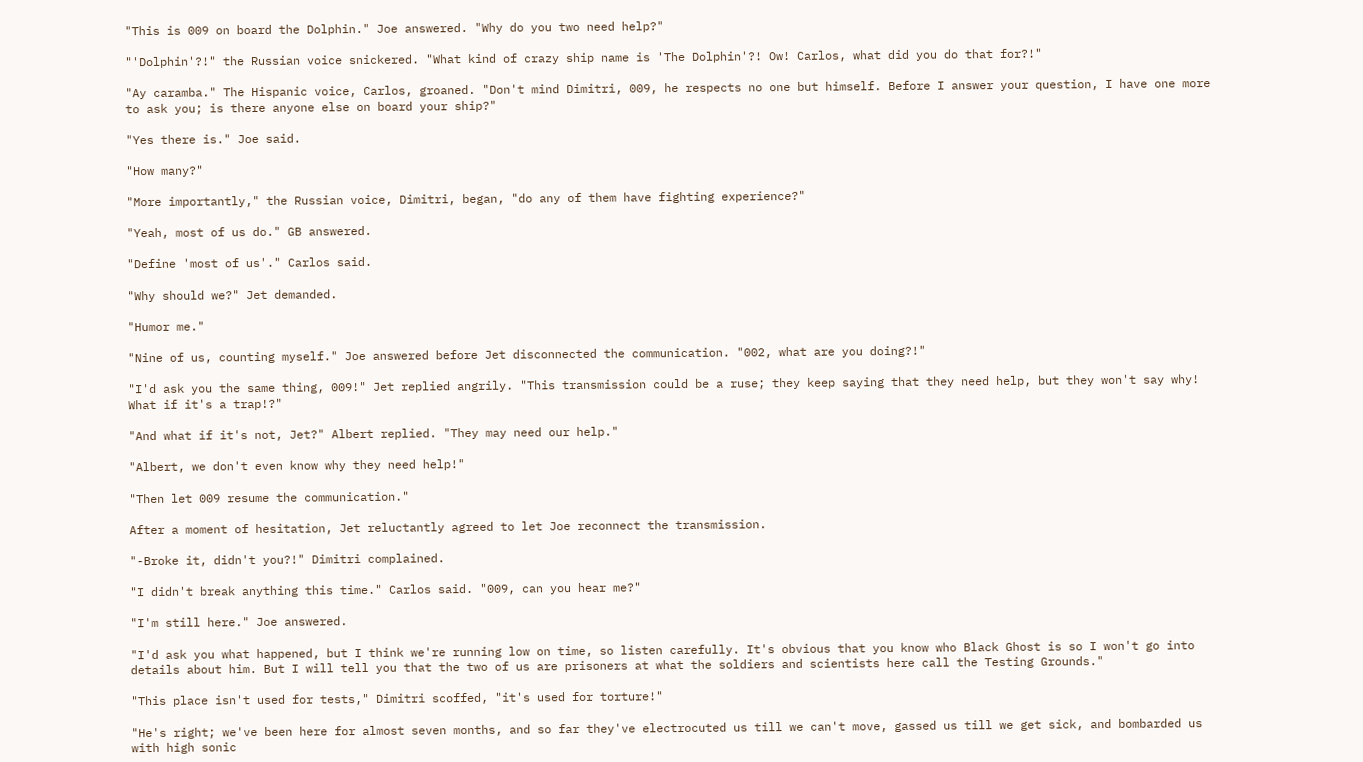"This is 009 on board the Dolphin." Joe answered. "Why do you two need help?"

"'Dolphin'?!" the Russian voice snickered. "What kind of crazy ship name is 'The Dolphin'?! Ow! Carlos, what did you do that for?!"

"Ay caramba." The Hispanic voice, Carlos, groaned. "Don't mind Dimitri, 009, he respects no one but himself. Before I answer your question, I have one more to ask you; is there anyone else on board your ship?"

"Yes there is." Joe said.

"How many?"

"More importantly," the Russian voice, Dimitri, began, "do any of them have fighting experience?"

"Yeah, most of us do." GB answered.

"Define 'most of us'." Carlos said.

"Why should we?" Jet demanded.

"Humor me."

"Nine of us, counting myself." Joe answered before Jet disconnected the communication. "002, what are you doing?!"

"I'd ask you the same thing, 009!" Jet replied angrily. "This transmission could be a ruse; they keep saying that they need help, but they won't say why! What if it's a trap!?"

"And what if it's not, Jet?" Albert replied. "They may need our help."

"Albert, we don't even know why they need help!"

"Then let 009 resume the communication."

After a moment of hesitation, Jet reluctantly agreed to let Joe reconnect the transmission.

"-Broke it, didn't you?!" Dimitri complained.

"I didn't break anything this time." Carlos said. "009, can you hear me?"

"I'm still here." Joe answered.

"I'd ask you what happened, but I think we're running low on time, so listen carefully. It's obvious that you know who Black Ghost is so I won't go into details about him. But I will tell you that the two of us are prisoners at what the soldiers and scientists here call the Testing Grounds."

"This place isn't used for tests," Dimitri scoffed, "it's used for torture!"

"He's right; we've been here for almost seven months, and so far they've electrocuted us till we can't move, gassed us till we get sick, and bombarded us with high sonic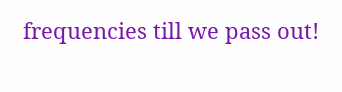frequencies till we pass out!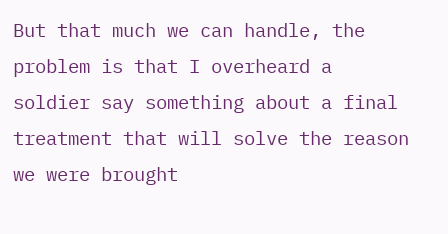But that much we can handle, the problem is that I overheard a soldier say something about a final treatment that will solve the reason we were brought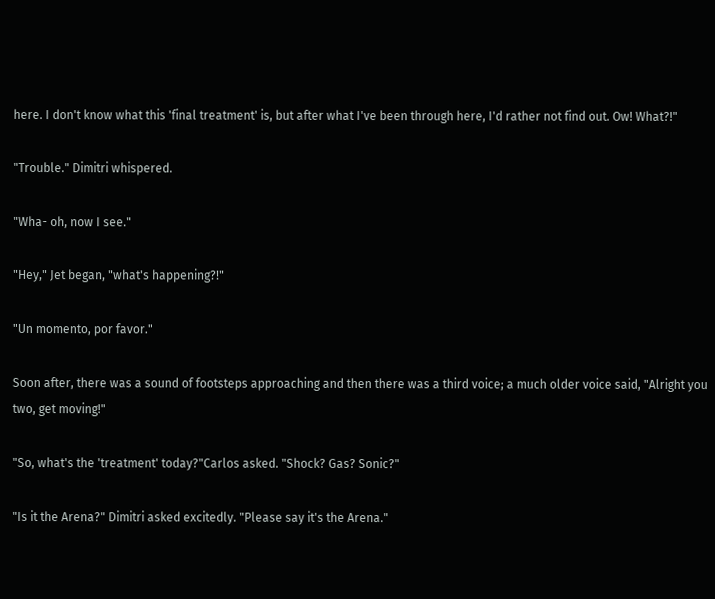here. I don't know what this 'final treatment' is, but after what I've been through here, I'd rather not find out. Ow! What?!"

"Trouble." Dimitri whispered.

"Wha- oh, now I see."

"Hey," Jet began, "what's happening?!"

"Un momento, por favor."

Soon after, there was a sound of footsteps approaching and then there was a third voice; a much older voice said, "Alright you two, get moving!"

"So, what's the 'treatment' today?"Carlos asked. "Shock? Gas? Sonic?"

"Is it the Arena?" Dimitri asked excitedly. "Please say it's the Arena."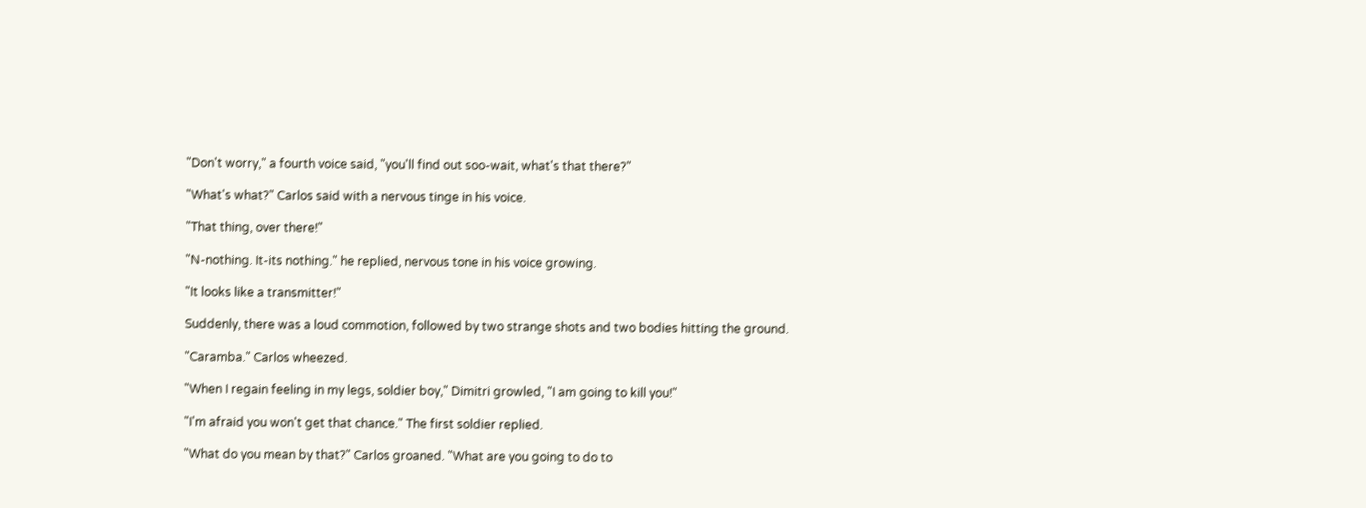"Don't worry," a fourth voice said, "you'll find out soo-wait, what's that there?"

"What's what?" Carlos said with a nervous tinge in his voice.

"That thing, over there!"

"N-nothing. It-its nothing." he replied, nervous tone in his voice growing.

"It looks like a transmitter!"

Suddenly, there was a loud commotion, followed by two strange shots and two bodies hitting the ground.

"Caramba." Carlos wheezed.

"When I regain feeling in my legs, soldier boy," Dimitri growled, "I am going to kill you!"

"I'm afraid you won't get that chance." The first soldier replied.

"What do you mean by that?" Carlos groaned. "What are you going to do to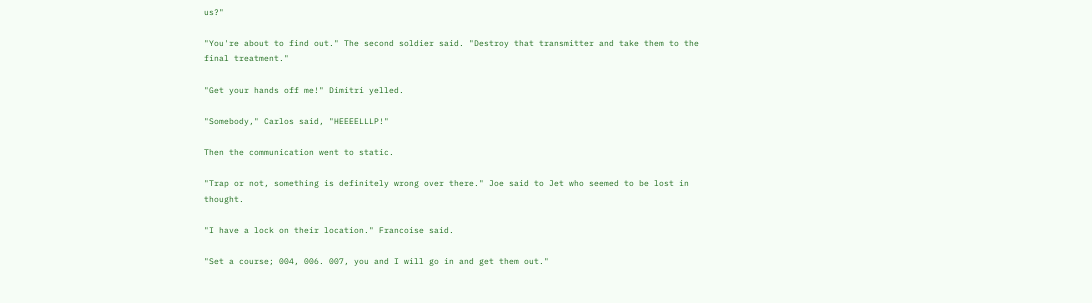us?"

"You're about to find out." The second soldier said. "Destroy that transmitter and take them to the final treatment."

"Get your hands off me!" Dimitri yelled.

"Somebody," Carlos said, "HEEEELLLP!"

Then the communication went to static.

"Trap or not, something is definitely wrong over there." Joe said to Jet who seemed to be lost in thought.

"I have a lock on their location." Francoise said.

"Set a course; 004, 006. 007, you and I will go in and get them out."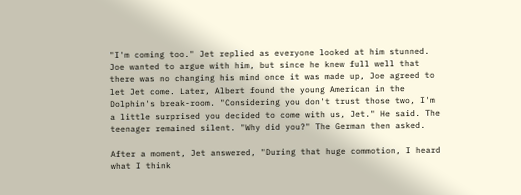"I'm coming too." Jet replied as everyone looked at him stunned. Joe wanted to argue with him, but since he knew full well that there was no changing his mind once it was made up, Joe agreed to let Jet come. Later, Albert found the young American in the Dolphin's break-room. "Considering you don't trust those two, I'm a little surprised you decided to come with us, Jet." He said. The teenager remained silent. "Why did you?" The German then asked.

After a moment, Jet answered, "During that huge commotion, I heard what I think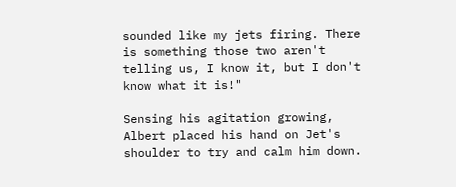sounded like my jets firing. There is something those two aren't telling us, I know it, but I don't know what it is!"

Sensing his agitation growing, Albert placed his hand on Jet's shoulder to try and calm him down.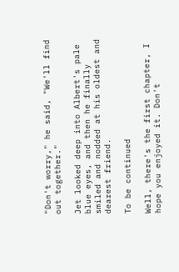"Don't worry," he said, "We'll find out together."

Jet looked deep into Albert's pale blue eyes, and then he finally smiled and nodded at his oldest and dearest friend.

To be continued

Well, there's the first chapter, I hope you enjoyed it. Don't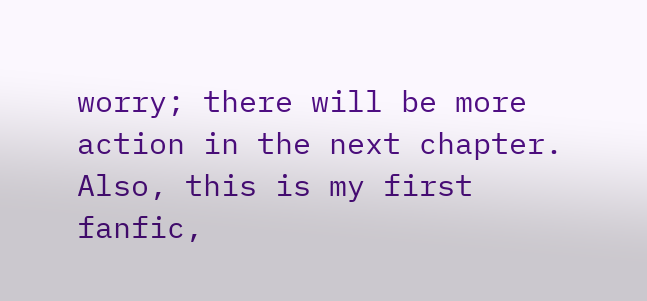worry; there will be more action in the next chapter. Also, this is my first fanfic,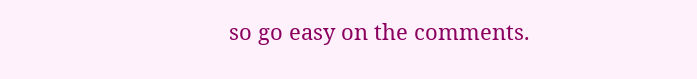so go easy on the comments.